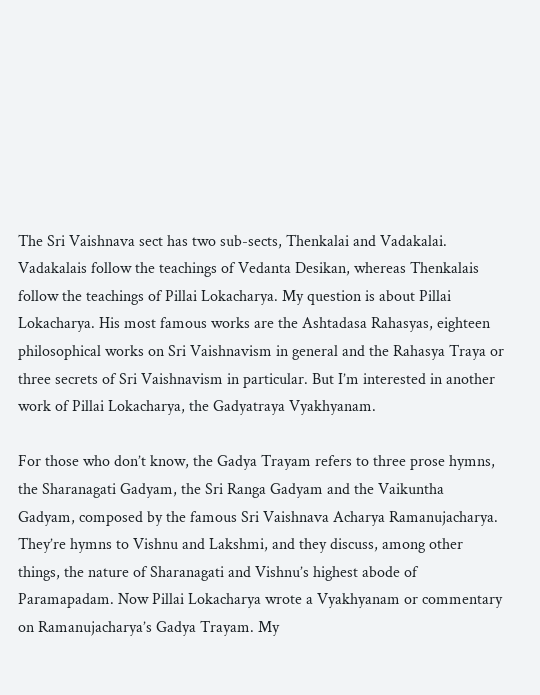The Sri Vaishnava sect has two sub-sects, Thenkalai and Vadakalai. Vadakalais follow the teachings of Vedanta Desikan, whereas Thenkalais follow the teachings of Pillai Lokacharya. My question is about Pillai Lokacharya. His most famous works are the Ashtadasa Rahasyas, eighteen philosophical works on Sri Vaishnavism in general and the Rahasya Traya or three secrets of Sri Vaishnavism in particular. But I’m interested in another work of Pillai Lokacharya, the Gadyatraya Vyakhyanam.

For those who don’t know, the Gadya Trayam refers to three prose hymns, the Sharanagati Gadyam, the Sri Ranga Gadyam and the Vaikuntha Gadyam, composed by the famous Sri Vaishnava Acharya Ramanujacharya. They’re hymns to Vishnu and Lakshmi, and they discuss, among other things, the nature of Sharanagati and Vishnu’s highest abode of Paramapadam. Now Pillai Lokacharya wrote a Vyakhyanam or commentary on Ramanujacharya’s Gadya Trayam. My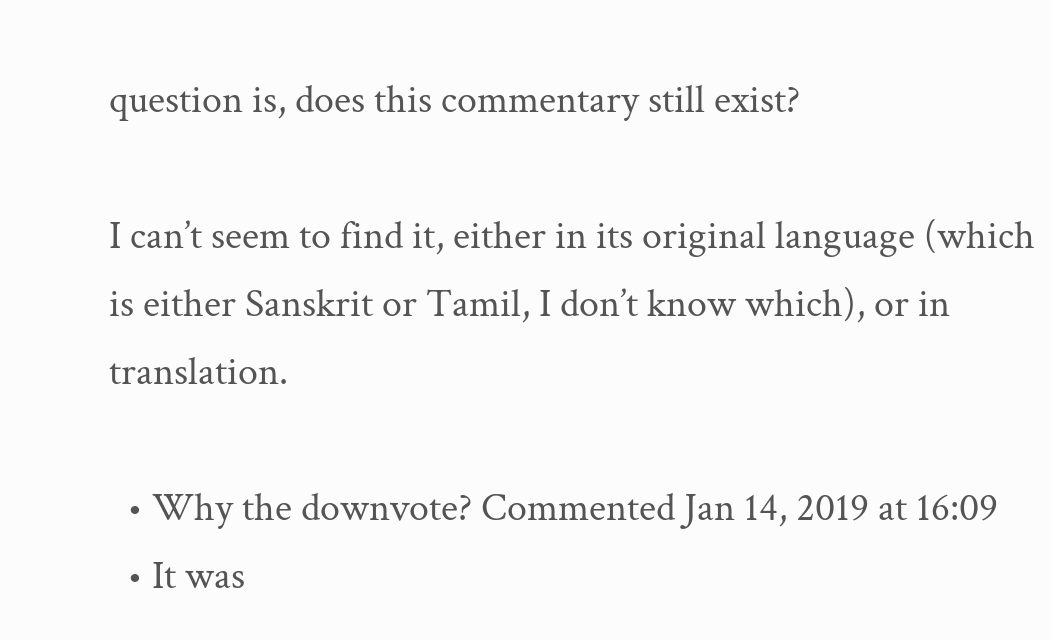question is, does this commentary still exist?

I can’t seem to find it, either in its original language (which is either Sanskrit or Tamil, I don’t know which), or in translation.

  • Why the downvote? Commented Jan 14, 2019 at 16:09
  • It was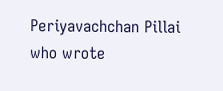Periyavachchan Pillai who wrote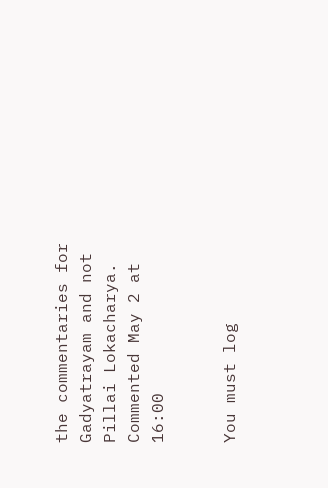the commentaries for Gadyatrayam and not Pillai Lokacharya. Commented May 2 at 16:00


You must log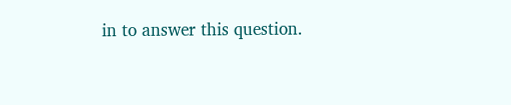in to answer this question.